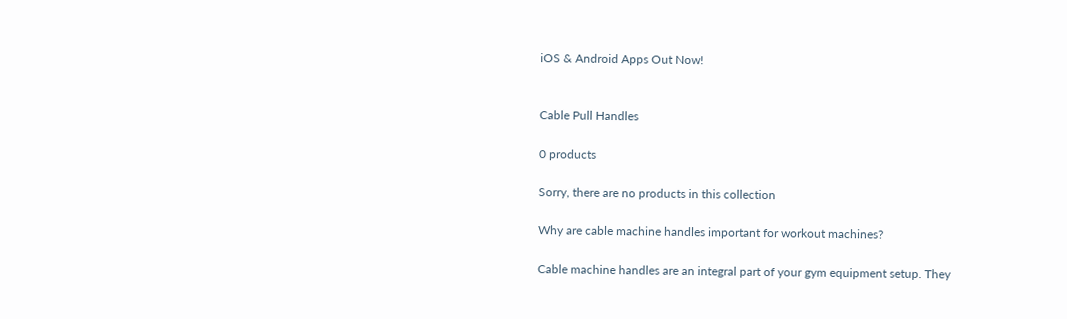iOS & Android Apps Out Now!


Cable Pull Handles

0 products

Sorry, there are no products in this collection

Why are cable machine handles important for workout machines?

Cable machine handles are an integral part of your gym equipment setup. They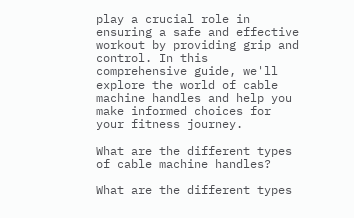play a crucial role in ensuring a safe and effective workout by providing grip and control. In this comprehensive guide, we'll explore the world of cable machine handles and help you make informed choices for your fitness journey.

What are the different types of cable machine handles?

What are the different types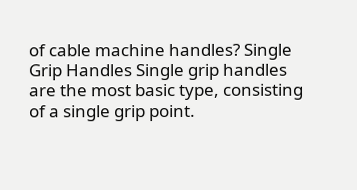of cable machine handles? Single Grip Handles Single grip handles are the most basic type, consisting of a single grip point.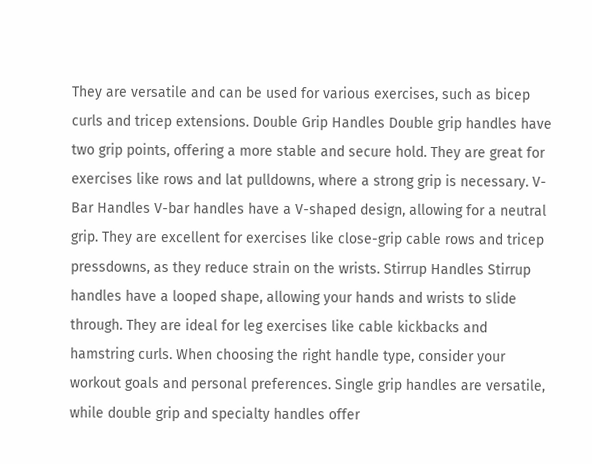They are versatile and can be used for various exercises, such as bicep curls and tricep extensions. Double Grip Handles Double grip handles have two grip points, offering a more stable and secure hold. They are great for exercises like rows and lat pulldowns, where a strong grip is necessary. V-Bar Handles V-bar handles have a V-shaped design, allowing for a neutral grip. They are excellent for exercises like close-grip cable rows and tricep pressdowns, as they reduce strain on the wrists. Stirrup Handles Stirrup handles have a looped shape, allowing your hands and wrists to slide through. They are ideal for leg exercises like cable kickbacks and hamstring curls. When choosing the right handle type, consider your workout goals and personal preferences. Single grip handles are versatile, while double grip and specialty handles offer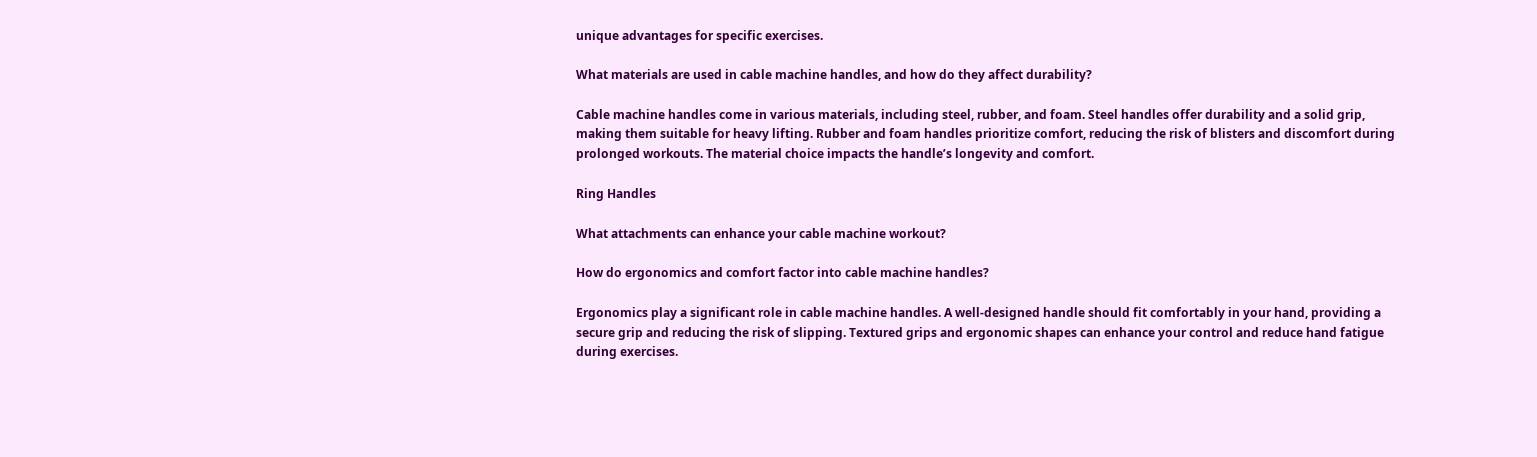unique advantages for specific exercises.

What materials are used in cable machine handles, and how do they affect durability?

Cable machine handles come in various materials, including steel, rubber, and foam. Steel handles offer durability and a solid grip, making them suitable for heavy lifting. Rubber and foam handles prioritize comfort, reducing the risk of blisters and discomfort during prolonged workouts. The material choice impacts the handle’s longevity and comfort.

Ring Handles

What attachments can enhance your cable machine workout?

How do ergonomics and comfort factor into cable machine handles?

Ergonomics play a significant role in cable machine handles. A well-designed handle should fit comfortably in your hand, providing a secure grip and reducing the risk of slipping. Textured grips and ergonomic shapes can enhance your control and reduce hand fatigue during exercises.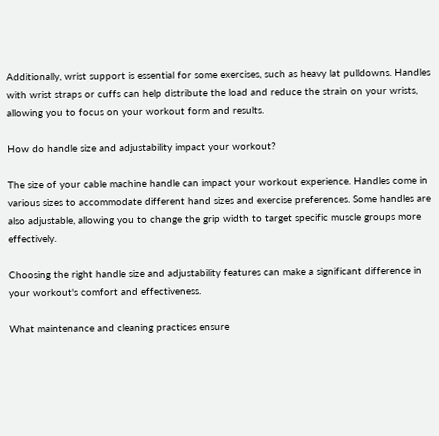Additionally, wrist support is essential for some exercises, such as heavy lat pulldowns. Handles with wrist straps or cuffs can help distribute the load and reduce the strain on your wrists, allowing you to focus on your workout form and results.

How do handle size and adjustability impact your workout?

The size of your cable machine handle can impact your workout experience. Handles come in various sizes to accommodate different hand sizes and exercise preferences. Some handles are also adjustable, allowing you to change the grip width to target specific muscle groups more effectively.

Choosing the right handle size and adjustability features can make a significant difference in your workout's comfort and effectiveness.

What maintenance and cleaning practices ensure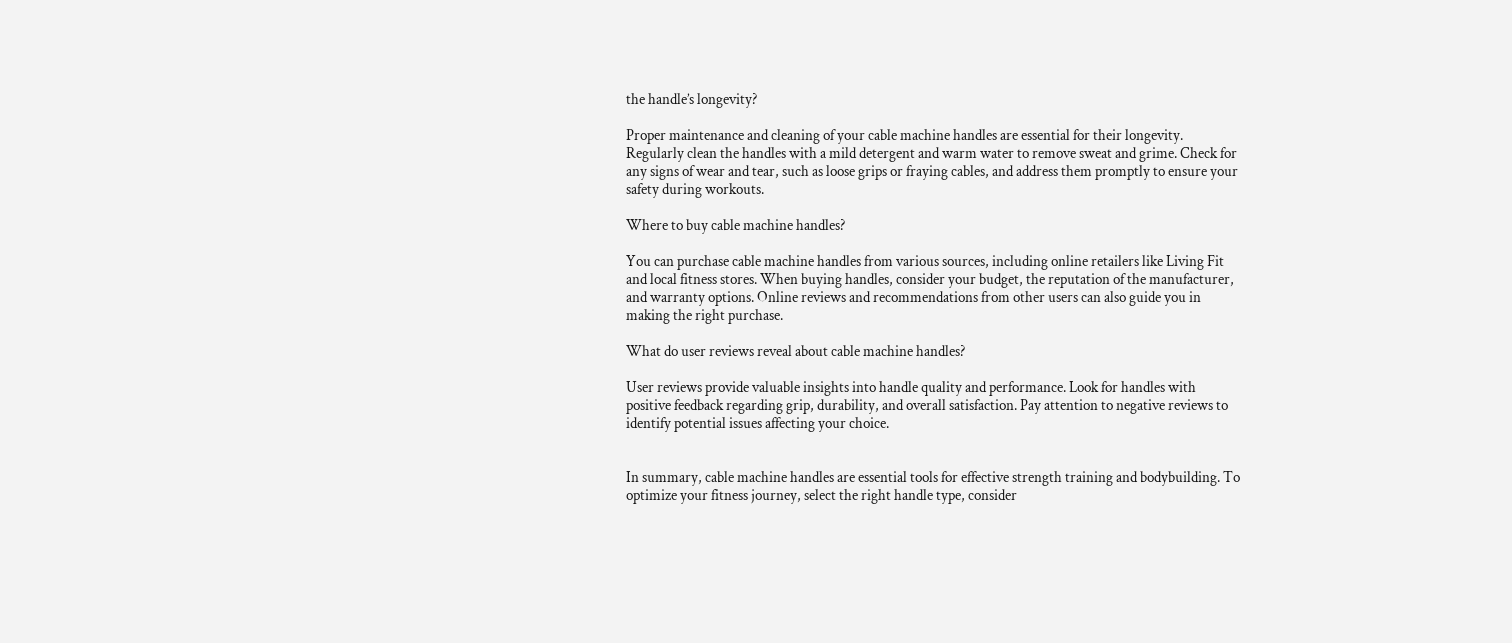the handle’s longevity?

Proper maintenance and cleaning of your cable machine handles are essential for their longevity. Regularly clean the handles with a mild detergent and warm water to remove sweat and grime. Check for any signs of wear and tear, such as loose grips or fraying cables, and address them promptly to ensure your safety during workouts.

Where to buy cable machine handles?

You can purchase cable machine handles from various sources, including online retailers like Living Fit and local fitness stores. When buying handles, consider your budget, the reputation of the manufacturer, and warranty options. Online reviews and recommendations from other users can also guide you in making the right purchase.

What do user reviews reveal about cable machine handles?

User reviews provide valuable insights into handle quality and performance. Look for handles with positive feedback regarding grip, durability, and overall satisfaction. Pay attention to negative reviews to identify potential issues affecting your choice.


In summary, cable machine handles are essential tools for effective strength training and bodybuilding. To optimize your fitness journey, select the right handle type, consider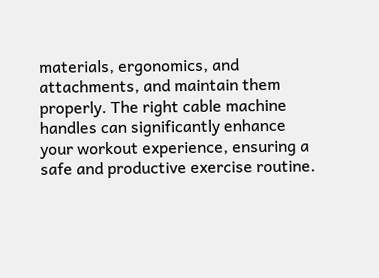materials, ergonomics, and attachments, and maintain them properly. The right cable machine handles can significantly enhance your workout experience, ensuring a safe and productive exercise routine.